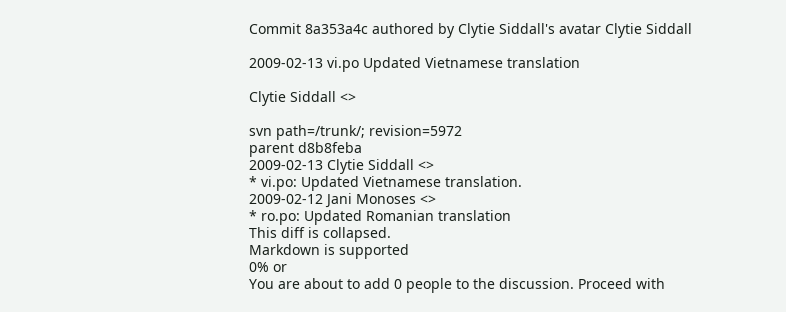Commit 8a353a4c authored by Clytie Siddall's avatar Clytie Siddall

2009-02-13 vi.po Updated Vietnamese translation

Clytie Siddall <>

svn path=/trunk/; revision=5972
parent d8b8feba
2009-02-13 Clytie Siddall <>
* vi.po: Updated Vietnamese translation.
2009-02-12 Jani Monoses <>
* ro.po: Updated Romanian translation
This diff is collapsed.
Markdown is supported
0% or
You are about to add 0 people to the discussion. Proceed with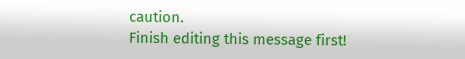caution.
Finish editing this message first!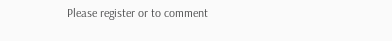Please register or to comment